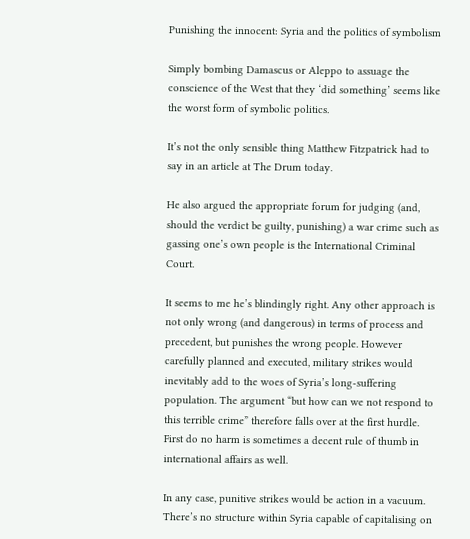Punishing the innocent: Syria and the politics of symbolism

Simply bombing Damascus or Aleppo to assuage the conscience of the West that they ‘did something’ seems like the worst form of symbolic politics.

It’s not the only sensible thing Matthew Fitzpatrick had to say in an article at The Drum today.

He also argued the appropriate forum for judging (and, should the verdict be guilty, punishing) a war crime such as gassing one’s own people is the International Criminal Court.

It seems to me he’s blindingly right. Any other approach is not only wrong (and dangerous) in terms of process and precedent, but punishes the wrong people. However carefully planned and executed, military strikes would inevitably add to the woes of Syria’s long-suffering population. The argument “but how can we not respond to this terrible crime” therefore falls over at the first hurdle. First do no harm is sometimes a decent rule of thumb in international affairs as well.

In any case, punitive strikes would be action in a vacuum. There’s no structure within Syria capable of capitalising on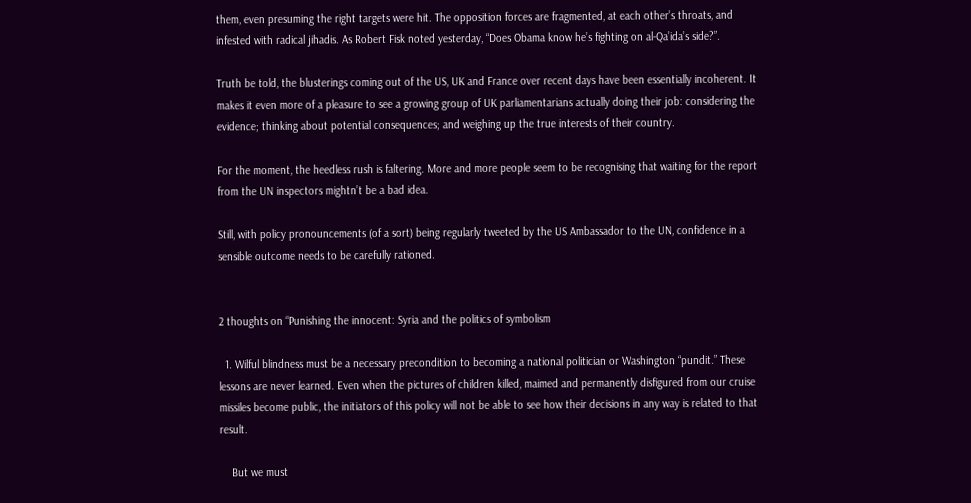them, even presuming the right targets were hit. The opposition forces are fragmented, at each other’s throats, and infested with radical jihadis. As Robert Fisk noted yesterday, “Does Obama know he’s fighting on al-Qa’ida’s side?”.

Truth be told, the blusterings coming out of the US, UK and France over recent days have been essentially incoherent. It makes it even more of a pleasure to see a growing group of UK parliamentarians actually doing their job: considering the evidence; thinking about potential consequences; and weighing up the true interests of their country.

For the moment, the heedless rush is faltering. More and more people seem to be recognising that waiting for the report from the UN inspectors mightn’t be a bad idea.

Still, with policy pronouncements (of a sort) being regularly tweeted by the US Ambassador to the UN, confidence in a sensible outcome needs to be carefully rationed.


2 thoughts on “Punishing the innocent: Syria and the politics of symbolism

  1. Wilful blindness must be a necessary precondition to becoming a national politician or Washington “pundit.” These lessons are never learned. Even when the pictures of children killed, maimed and permanently disfigured from our cruise missiles become public, the initiators of this policy will not be able to see how their decisions in any way is related to that result.

    But we must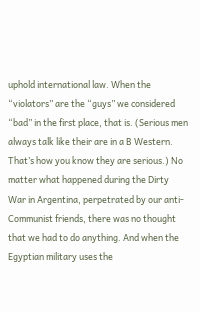uphold international law. When the “violators” are the “guys” we considered “bad” in the first place, that is. (Serious men always talk like their are in a B Western. That’s how you know they are serious.) No matter what happened during the Dirty War in Argentina, perpetrated by our anti-Communist friends, there was no thought that we had to do anything. And when the Egyptian military uses the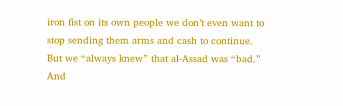iron fist on its own people we don’t even want to stop sending them arms and cash to continue. But we “always knew” that al-Assad was “bad.” And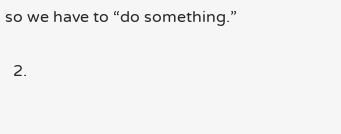so we have to “do something.”

  2.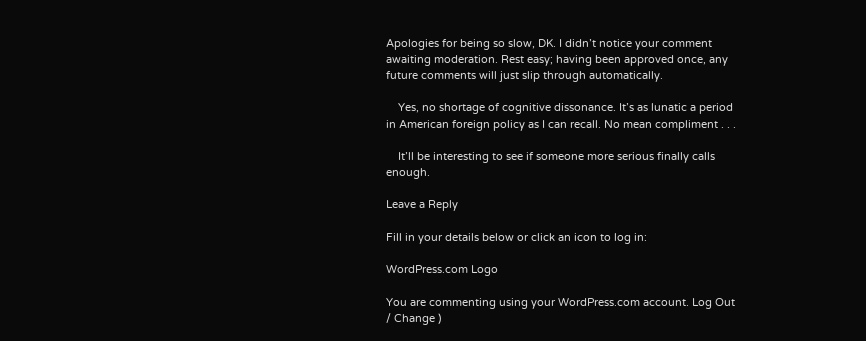Apologies for being so slow, DK. I didn’t notice your comment awaiting moderation. Rest easy; having been approved once, any future comments will just slip through automatically.

    Yes, no shortage of cognitive dissonance. It’s as lunatic a period in American foreign policy as I can recall. No mean compliment . . .

    It’ll be interesting to see if someone more serious finally calls enough.

Leave a Reply

Fill in your details below or click an icon to log in:

WordPress.com Logo

You are commenting using your WordPress.com account. Log Out / Change )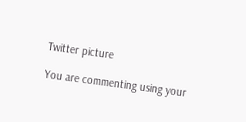Twitter picture

You are commenting using your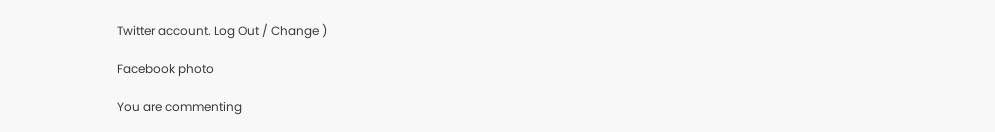Twitter account. Log Out / Change )

Facebook photo

You are commenting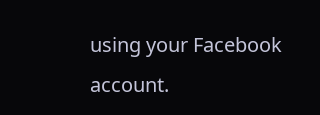using your Facebook account.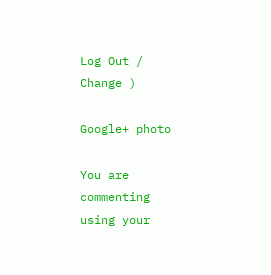Log Out / Change )

Google+ photo

You are commenting using your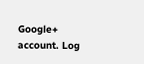Google+ account. Log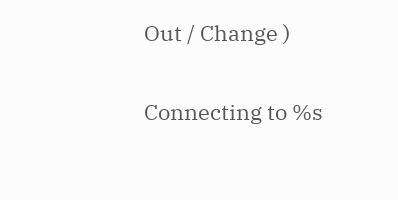Out / Change )

Connecting to %s